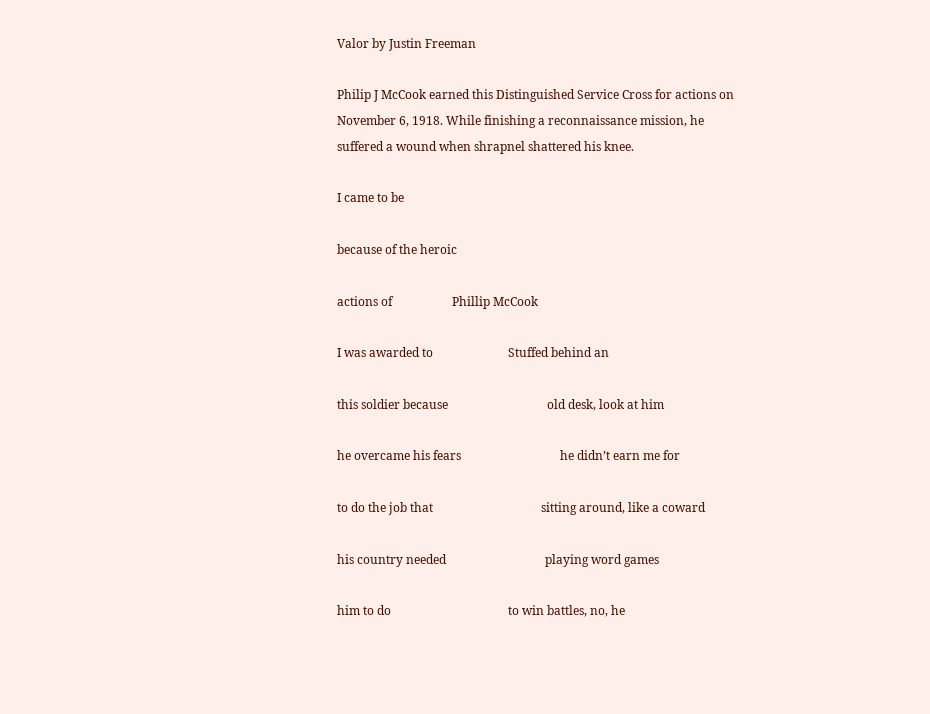Valor by Justin Freeman

Philip J McCook earned this Distinguished Service Cross for actions on November 6, 1918. While finishing a reconnaissance mission, he suffered a wound when shrapnel shattered his knee.

I came to be

because of the heroic

actions of                    Phillip McCook

I was awarded to                         Stuffed behind an

this soldier because                                 old desk, look at him

he overcame his fears                                 he didn’t earn me for

to do the job that                                    sitting around, like a coward

his country needed                                 playing word games

him to do                                       to win battles, no, he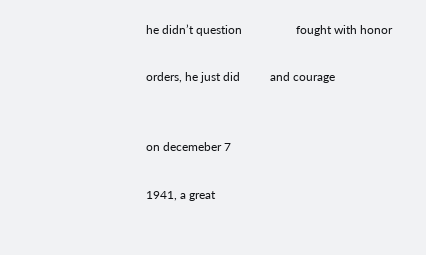he didn’t question                  fought with honor

orders, he just did          and courage


on decemeber 7

1941, a great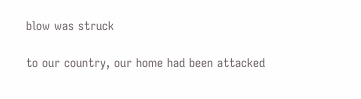blow was struck

to our country, our home had been attacked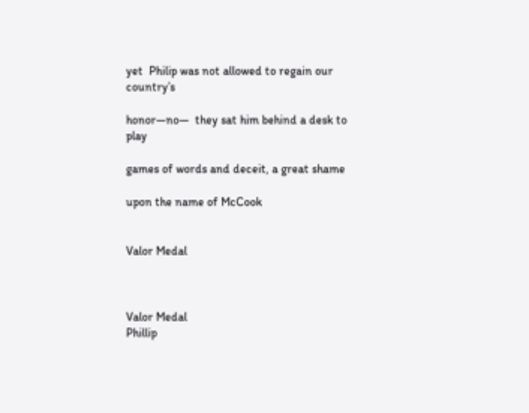yet  Philip was not allowed to regain our country’s

honor—no—  they sat him behind a desk to play

games of words and deceit, a great shame

upon the name of McCook


Valor Medal



Valor Medal
Phillip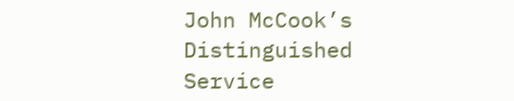John McCook’s Distinguished Service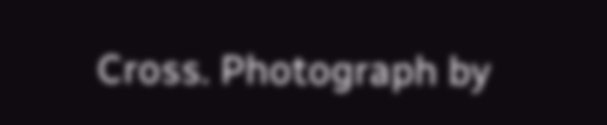Cross. Photograph by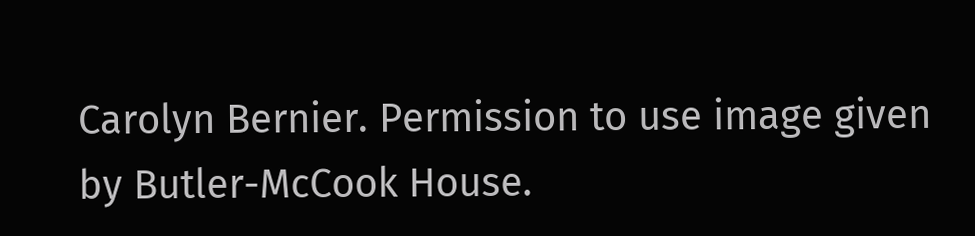Carolyn Bernier. Permission to use image given by Butler-McCook House.